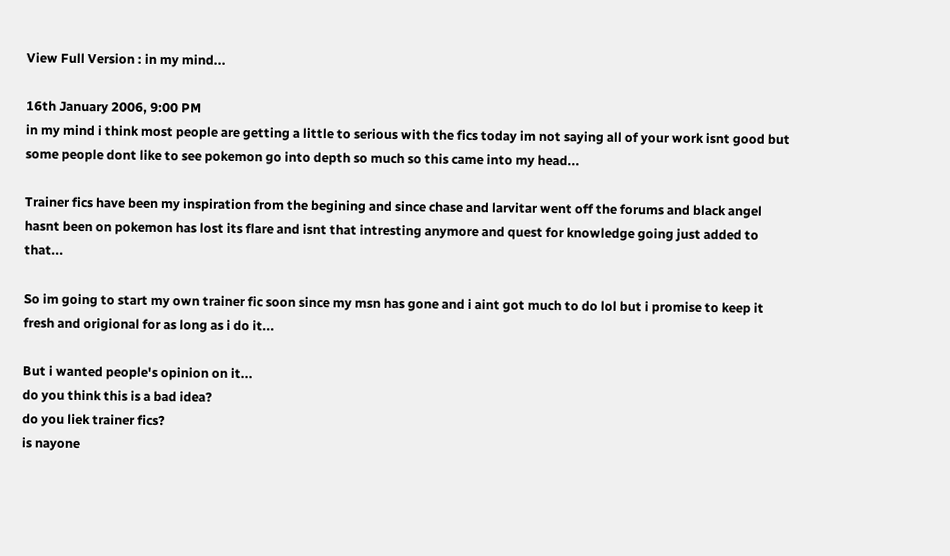View Full Version : in my mind...

16th January 2006, 9:00 PM
in my mind i think most people are getting a little to serious with the fics today im not saying all of your work isnt good but some people dont like to see pokemon go into depth so much so this came into my head...

Trainer fics have been my inspiration from the begining and since chase and larvitar went off the forums and black angel hasnt been on pokemon has lost its flare and isnt that intresting anymore and quest for knowledge going just added to that...

So im going to start my own trainer fic soon since my msn has gone and i aint got much to do lol but i promise to keep it fresh and origional for as long as i do it...

But i wanted people's opinion on it...
do you think this is a bad idea?
do you liek trainer fics?
is nayone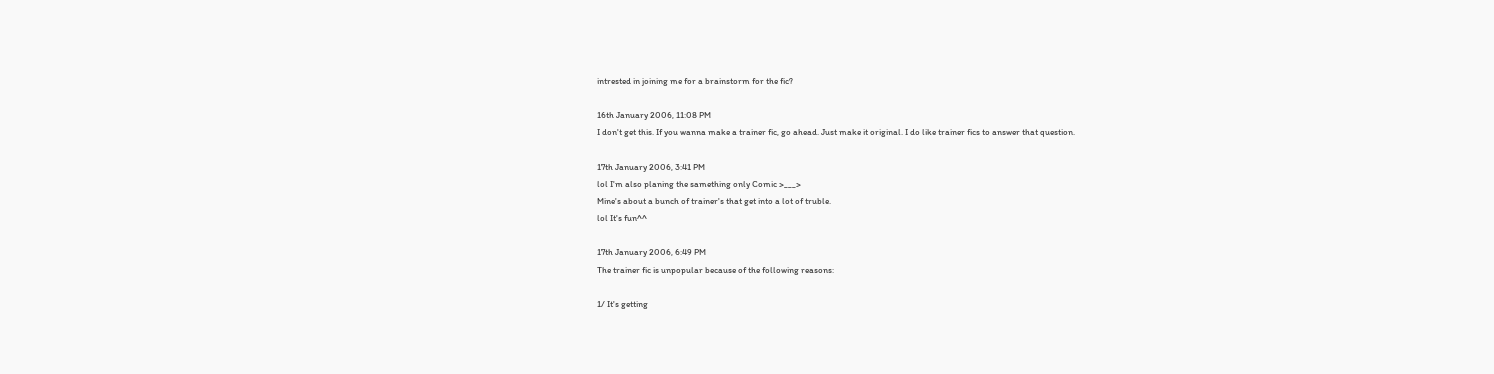intrested in joining me for a brainstorm for the fic?

16th January 2006, 11:08 PM
I don't get this. If you wanna make a trainer fic, go ahead. Just make it original. I do like trainer fics to answer that question.

17th January 2006, 3:41 PM
lol I'm also planing the samething only Comic >___>
Mine's about a bunch of trainer's that get into a lot of truble.
lol It's fun^^

17th January 2006, 6:49 PM
The trainer fic is unpopular because of the following reasons:

1/ It's getting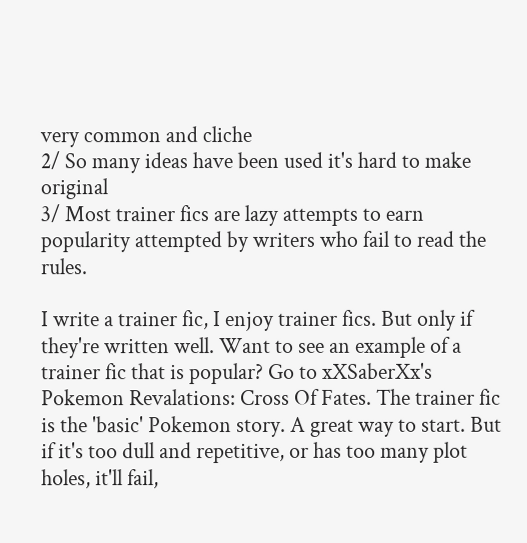very common and cliche
2/ So many ideas have been used it's hard to make original
3/ Most trainer fics are lazy attempts to earn popularity attempted by writers who fail to read the rules.

I write a trainer fic, I enjoy trainer fics. But only if they're written well. Want to see an example of a trainer fic that is popular? Go to xXSaberXx's Pokemon Revalations: Cross Of Fates. The trainer fic is the 'basic' Pokemon story. A great way to start. But if it's too dull and repetitive, or has too many plot holes, it'll fail,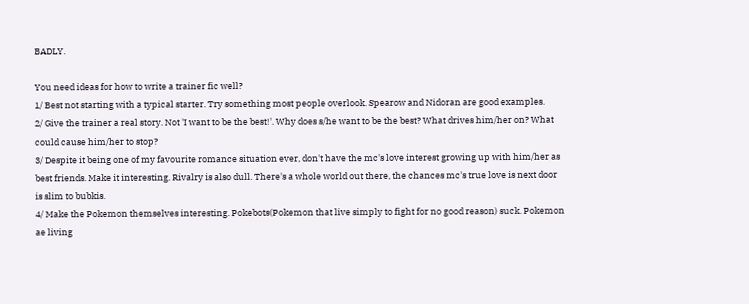BADLY.

You need ideas for how to write a trainer fic well?
1/ Best not starting with a typical starter. Try something most people overlook. Spearow and Nidoran are good examples.
2/ Give the trainer a real story. Not 'I want to be the best!'. Why does s/he want to be the best? What drives him/her on? What could cause him/her to stop?
3/ Despite it being one of my favourite romance situation ever, don't have the mc's love interest growing up with him/her as best friends. Make it interesting. Rivalry is also dull. There's a whole world out there, the chances mc's true love is next door is slim to bubkis.
4/ Make the Pokemon themselves interesting. Pokebots(Pokemon that live simply to fight for no good reason) suck. Pokemon ae living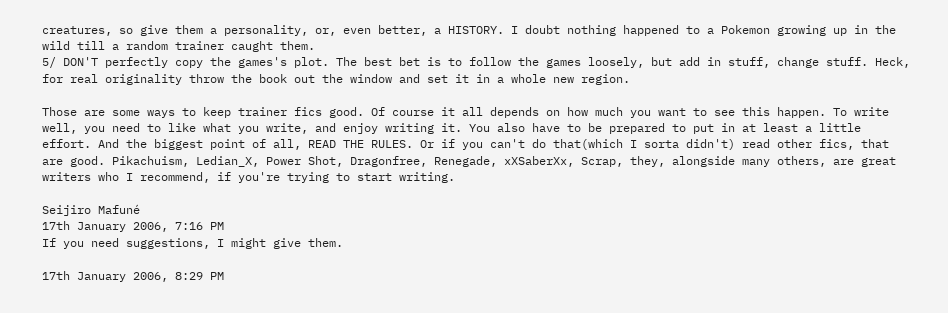creatures, so give them a personality, or, even better, a HISTORY. I doubt nothing happened to a Pokemon growing up in the wild till a random trainer caught them.
5/ DON'T perfectly copy the games's plot. The best bet is to follow the games loosely, but add in stuff, change stuff. Heck, for real originality throw the book out the window and set it in a whole new region.

Those are some ways to keep trainer fics good. Of course it all depends on how much you want to see this happen. To write well, you need to like what you write, and enjoy writing it. You also have to be prepared to put in at least a little effort. And the biggest point of all, READ THE RULES. Or if you can't do that(which I sorta didn't) read other fics, that are good. Pikachuism, Ledian_X, Power Shot, Dragonfree, Renegade, xXSaberXx, Scrap, they, alongside many others, are great writers who I recommend, if you're trying to start writing.

Seijiro Mafuné
17th January 2006, 7:16 PM
If you need suggestions, I might give them.

17th January 2006, 8:29 PM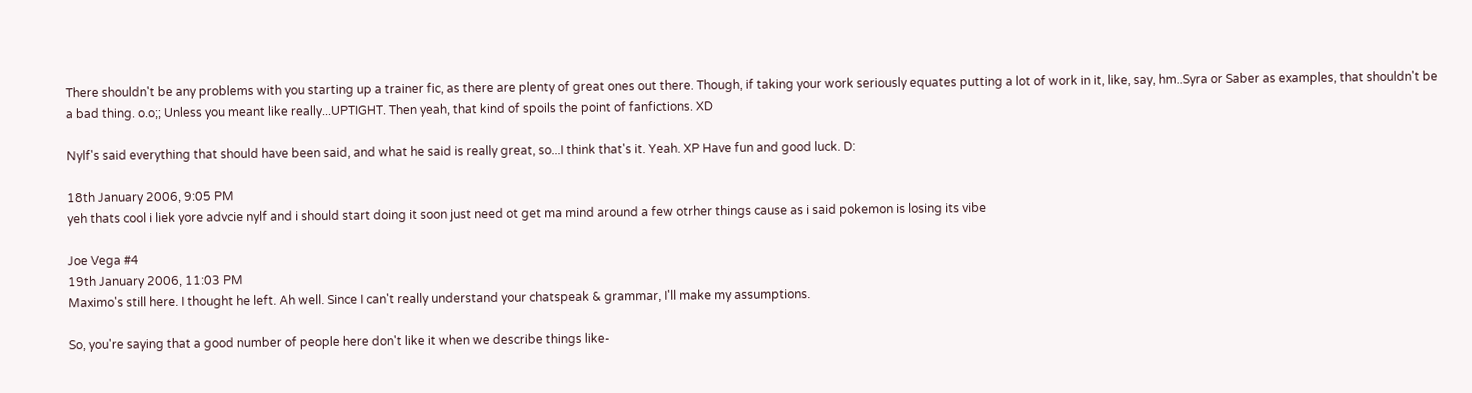There shouldn't be any problems with you starting up a trainer fic, as there are plenty of great ones out there. Though, if taking your work seriously equates putting a lot of work in it, like, say, hm..Syra or Saber as examples, that shouldn't be a bad thing. o.o;; Unless you meant like really...UPTIGHT. Then yeah, that kind of spoils the point of fanfictions. XD

Nylf's said everything that should have been said, and what he said is really great, so...I think that's it. Yeah. XP Have fun and good luck. D:

18th January 2006, 9:05 PM
yeh thats cool i liek yore advcie nylf and i should start doing it soon just need ot get ma mind around a few otrher things cause as i said pokemon is losing its vibe

Joe Vega #4
19th January 2006, 11:03 PM
Maximo's still here. I thought he left. Ah well. Since I can't really understand your chatspeak & grammar, I'll make my assumptions.

So, you're saying that a good number of people here don't like it when we describe things like-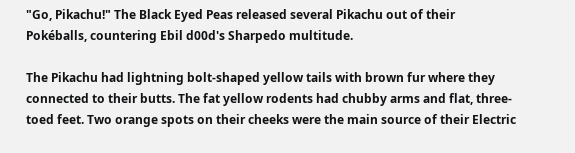"Go, Pikachu!" The Black Eyed Peas released several Pikachu out of their Pokéballs, countering Ebil d00d's Sharpedo multitude.

The Pikachu had lightning bolt-shaped yellow tails with brown fur where they connected to their butts. The fat yellow rodents had chubby arms and flat, three-toed feet. Two orange spots on their cheeks were the main source of their Electric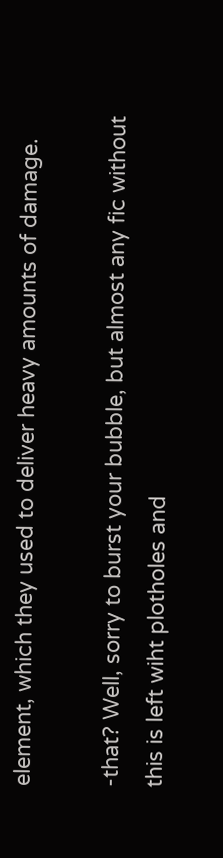element, which they used to deliver heavy amounts of damage.

-that? Well, sorry to burst your bubble, but almost any fic without this is left wiht plotholes and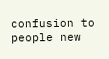confusion to people new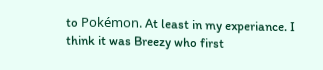to Pokémon. At least in my experiance. I think it was Breezy who first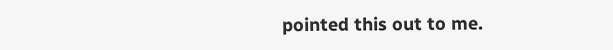pointed this out to me.